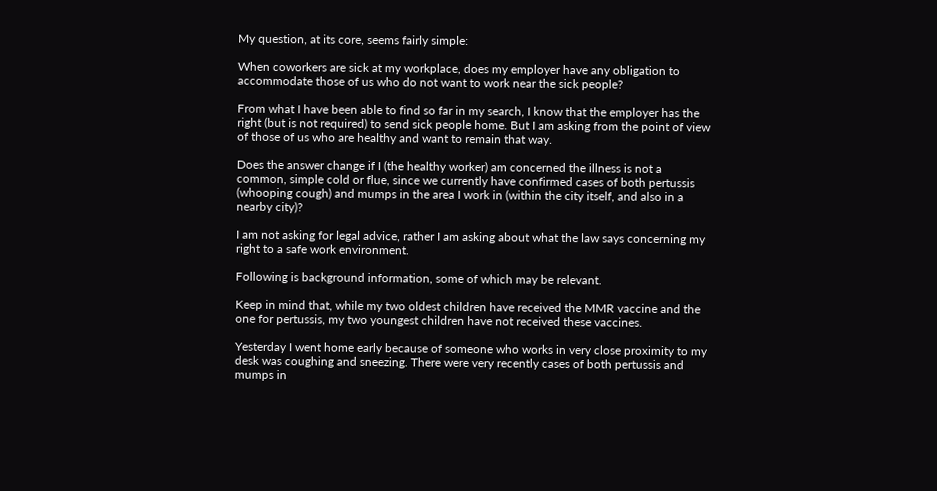My question, at its core, seems fairly simple:

When coworkers are sick at my workplace, does my employer have any obligation to accommodate those of us who do not want to work near the sick people?

From what I have been able to find so far in my search, I know that the employer has the right (but is not required) to send sick people home. But I am asking from the point of view of those of us who are healthy and want to remain that way.

Does the answer change if I (the healthy worker) am concerned the illness is not a common, simple cold or flue, since we currently have confirmed cases of both pertussis (whooping cough) and mumps in the area I work in (within the city itself, and also in a nearby city)?

I am not asking for legal advice, rather I am asking about what the law says concerning my right to a safe work environment.

Following is background information, some of which may be relevant.

Keep in mind that, while my two oldest children have received the MMR vaccine and the one for pertussis, my two youngest children have not received these vaccines.

Yesterday I went home early because of someone who works in very close proximity to my desk was coughing and sneezing. There were very recently cases of both pertussis and mumps in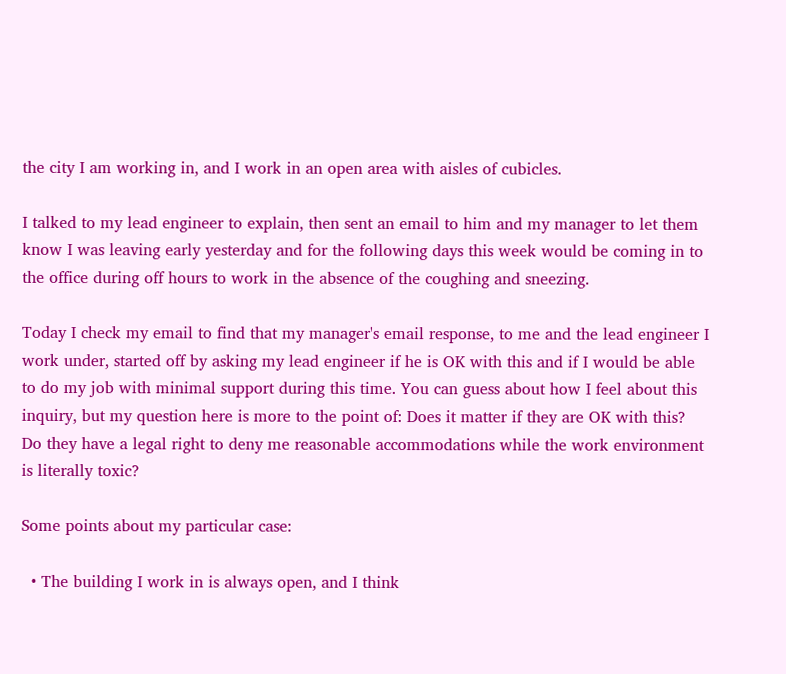the city I am working in, and I work in an open area with aisles of cubicles.

I talked to my lead engineer to explain, then sent an email to him and my manager to let them know I was leaving early yesterday and for the following days this week would be coming in to the office during off hours to work in the absence of the coughing and sneezing.

Today I check my email to find that my manager's email response, to me and the lead engineer I work under, started off by asking my lead engineer if he is OK with this and if I would be able to do my job with minimal support during this time. You can guess about how I feel about this inquiry, but my question here is more to the point of: Does it matter if they are OK with this? Do they have a legal right to deny me reasonable accommodations while the work environment is literally toxic?

Some points about my particular case:

  • The building I work in is always open, and I think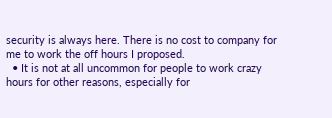security is always here. There is no cost to company for me to work the off hours I proposed.
  • It is not at all uncommon for people to work crazy hours for other reasons, especially for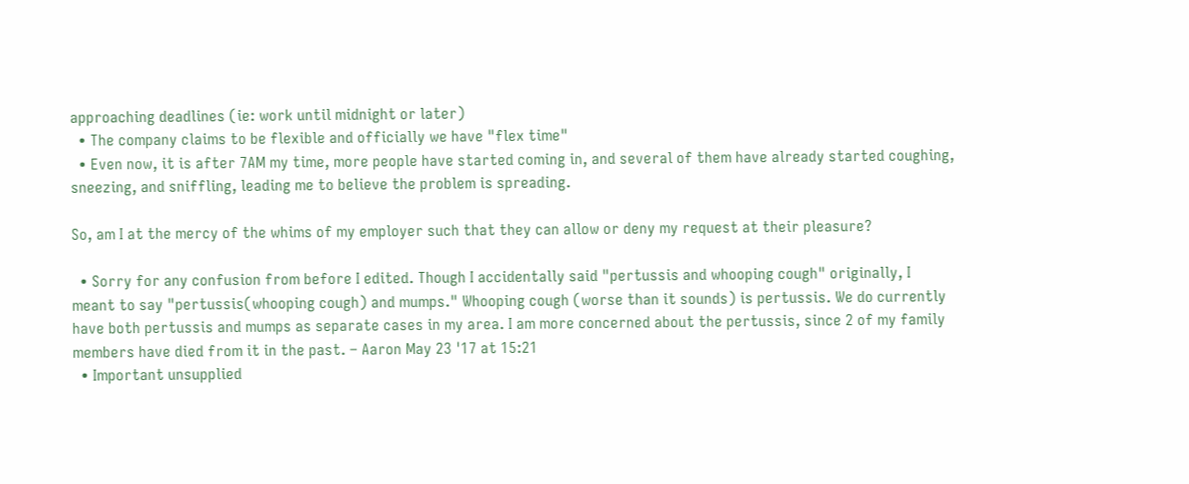approaching deadlines (ie: work until midnight or later)
  • The company claims to be flexible and officially we have "flex time"
  • Even now, it is after 7AM my time, more people have started coming in, and several of them have already started coughing, sneezing, and sniffling, leading me to believe the problem is spreading.

So, am I at the mercy of the whims of my employer such that they can allow or deny my request at their pleasure?

  • Sorry for any confusion from before I edited. Though I accidentally said "pertussis and whooping cough" originally, I meant to say "pertussis(whooping cough) and mumps." Whooping cough (worse than it sounds) is pertussis. We do currently have both pertussis and mumps as separate cases in my area. I am more concerned about the pertussis, since 2 of my family members have died from it in the past. – Aaron May 23 '17 at 15:21
  • Important unsupplied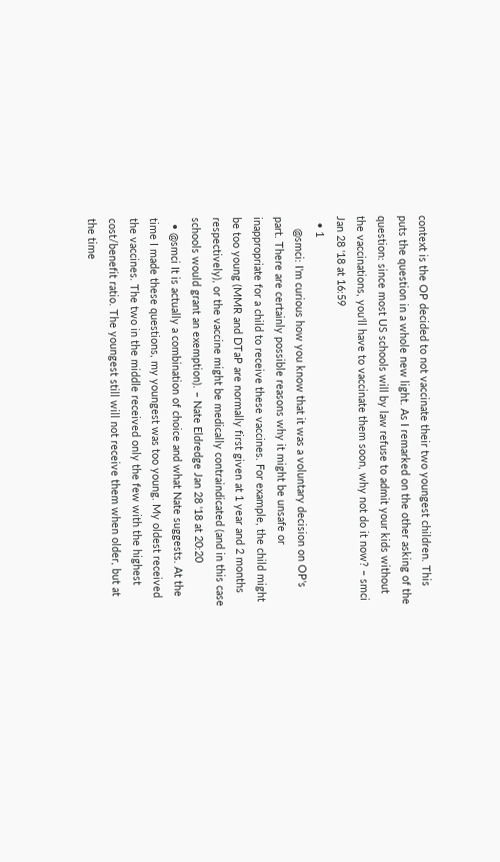context is the OP decided to not vaccinate their two youngest children. This puts the question in a whole new light. As I remarked on the other asking of the question: since most US schools will by law refuse to admit your kids without the vaccinations, you'll have to vaccinate them soon, why not do it now? – smci Jan 28 '18 at 16:59
  • 1
    @smci: I'm curious how you know that it was a voluntary decision on OP's part. There are certainly possible reasons why it might be unsafe or inappropriate for a child to receive these vaccines. For example, the child might be too young (MMR and DTaP are normally first given at 1 year and 2 months respectively), or the vaccine might be medically contraindicated (and in this case schools would grant an exemption). – Nate Eldredge Jan 28 '18 at 20:20
  • @smci It is actually a combination of choice and what Nate suggests. At the time I made these questions, my youngest was too young. My oldest received the vaccines. The two in the middle received only the few with the highest cost/benefit ratio. The youngest still will not receive them when older, but at the time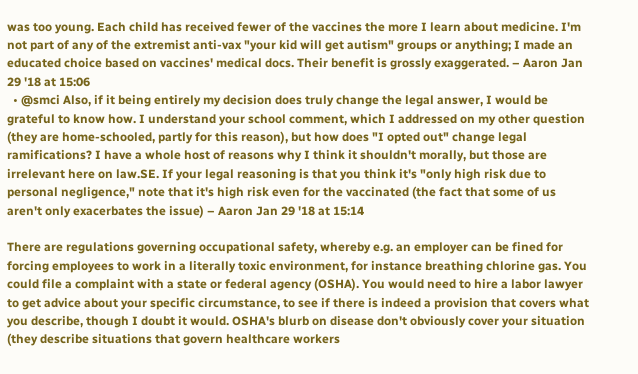was too young. Each child has received fewer of the vaccines the more I learn about medicine. I'm not part of any of the extremist anti-vax "your kid will get autism" groups or anything; I made an educated choice based on vaccines' medical docs. Their benefit is grossly exaggerated. – Aaron Jan 29 '18 at 15:06
  • @smci Also, if it being entirely my decision does truly change the legal answer, I would be grateful to know how. I understand your school comment, which I addressed on my other question (they are home-schooled, partly for this reason), but how does "I opted out" change legal ramifications? I have a whole host of reasons why I think it shouldn't morally, but those are irrelevant here on law.SE. If your legal reasoning is that you think it's "only high risk due to personal negligence," note that it's high risk even for the vaccinated (the fact that some of us aren't only exacerbates the issue) – Aaron Jan 29 '18 at 15:14

There are regulations governing occupational safety, whereby e.g. an employer can be fined for forcing employees to work in a literally toxic environment, for instance breathing chlorine gas. You could file a complaint with a state or federal agency (OSHA). You would need to hire a labor lawyer to get advice about your specific circumstance, to see if there is indeed a provision that covers what you describe, though I doubt it would. OSHA's blurb on disease don't obviously cover your situation (they describe situations that govern healthcare workers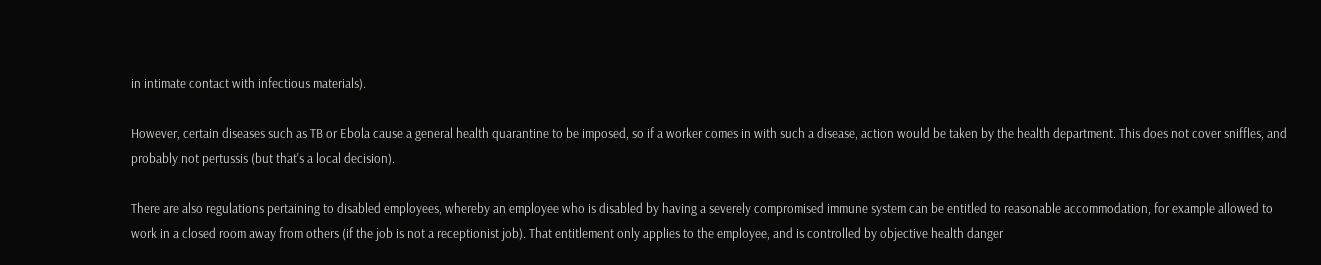in intimate contact with infectious materials).

However, certain diseases such as TB or Ebola cause a general health quarantine to be imposed, so if a worker comes in with such a disease, action would be taken by the health department. This does not cover sniffles, and probably not pertussis (but that's a local decision).

There are also regulations pertaining to disabled employees, whereby an employee who is disabled by having a severely compromised immune system can be entitled to reasonable accommodation, for example allowed to work in a closed room away from others (if the job is not a receptionist job). That entitlement only applies to the employee, and is controlled by objective health danger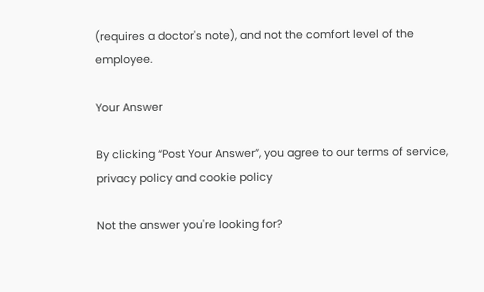(requires a doctor's note), and not the comfort level of the employee.

Your Answer

By clicking “Post Your Answer”, you agree to our terms of service, privacy policy and cookie policy

Not the answer you're looking for?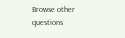Browse other questions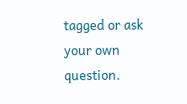tagged or ask your own question.